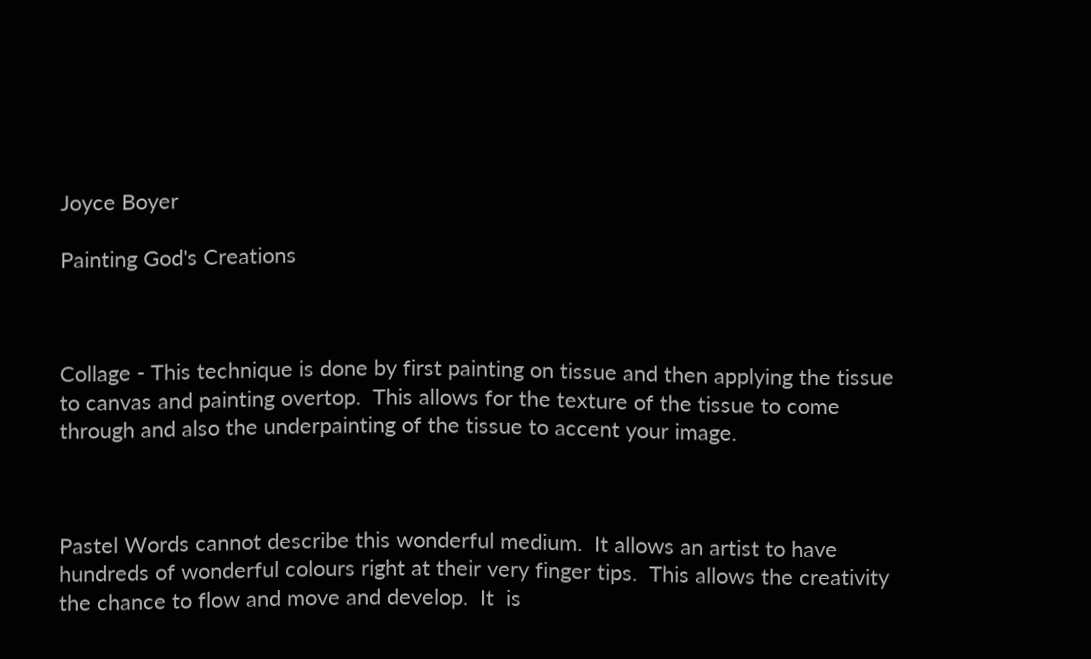Joyce Boyer

Painting God's Creations



Collage - This technique is done by first painting on tissue and then applying the tissue to canvas and painting overtop.  This allows for the texture of the tissue to come through and also the underpainting of the tissue to accent your image.



Pastel Words cannot describe this wonderful medium.  It allows an artist to have hundreds of wonderful colours right at their very finger tips.  This allows the creativity the chance to flow and move and develop.  It  is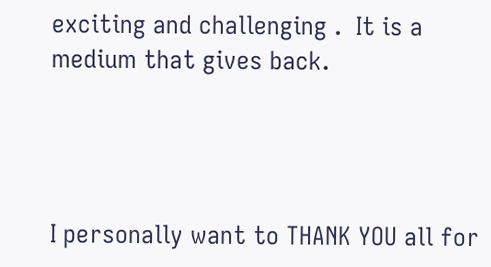exciting and challenging .  It is a medium that gives back.




I personally want to THANK YOU all for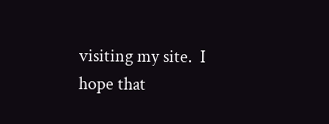visiting my site.  I hope that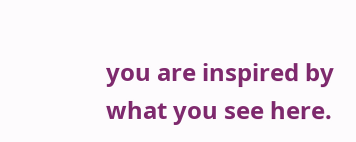you are inspired by what you see here.